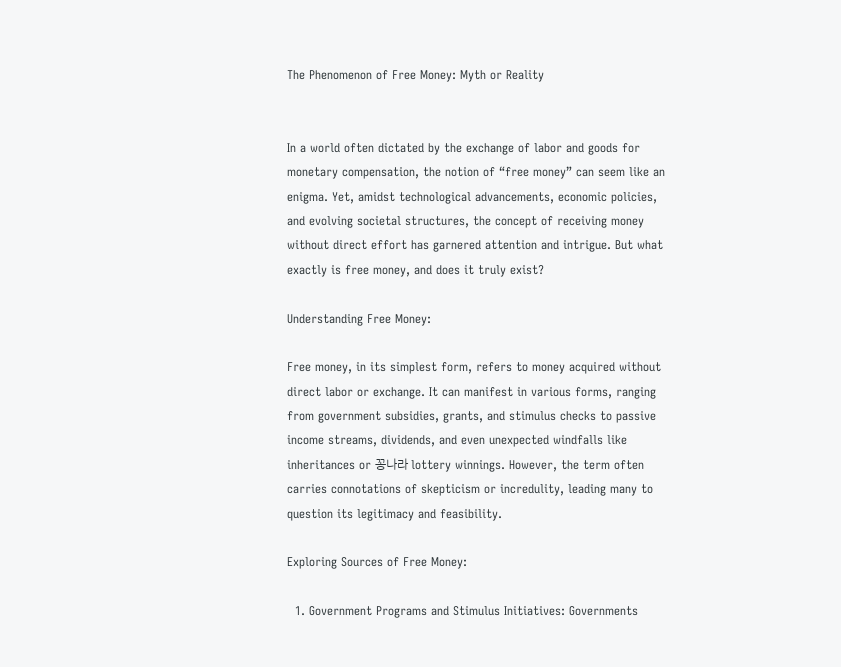The Phenomenon of Free Money: Myth or Reality


In a world often dictated by the exchange of labor and goods for monetary compensation, the notion of “free money” can seem like an enigma. Yet, amidst technological advancements, economic policies, and evolving societal structures, the concept of receiving money without direct effort has garnered attention and intrigue. But what exactly is free money, and does it truly exist?

Understanding Free Money:

Free money, in its simplest form, refers to money acquired without direct labor or exchange. It can manifest in various forms, ranging from government subsidies, grants, and stimulus checks to passive income streams, dividends, and even unexpected windfalls like inheritances or 꽁나라 lottery winnings. However, the term often carries connotations of skepticism or incredulity, leading many to question its legitimacy and feasibility.

Exploring Sources of Free Money:

  1. Government Programs and Stimulus Initiatives: Governments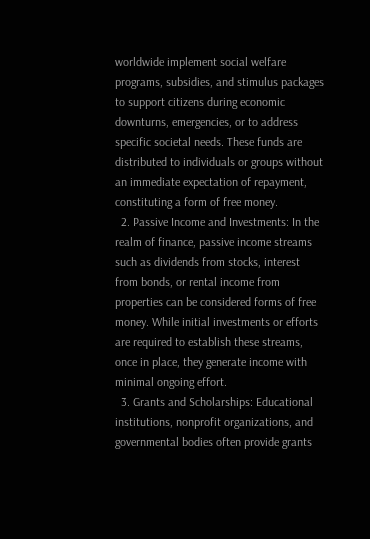worldwide implement social welfare programs, subsidies, and stimulus packages to support citizens during economic downturns, emergencies, or to address specific societal needs. These funds are distributed to individuals or groups without an immediate expectation of repayment, constituting a form of free money.
  2. Passive Income and Investments: In the realm of finance, passive income streams such as dividends from stocks, interest from bonds, or rental income from properties can be considered forms of free money. While initial investments or efforts are required to establish these streams, once in place, they generate income with minimal ongoing effort.
  3. Grants and Scholarships: Educational institutions, nonprofit organizations, and governmental bodies often provide grants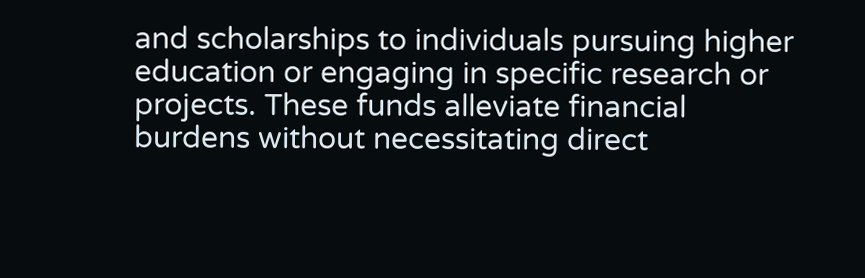and scholarships to individuals pursuing higher education or engaging in specific research or projects. These funds alleviate financial burdens without necessitating direct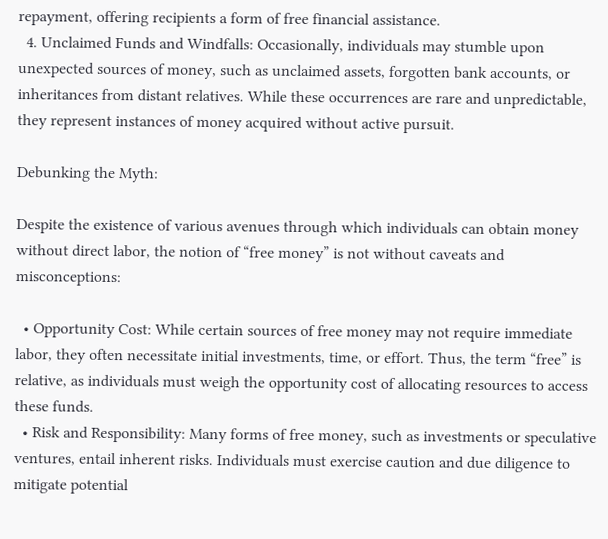repayment, offering recipients a form of free financial assistance.
  4. Unclaimed Funds and Windfalls: Occasionally, individuals may stumble upon unexpected sources of money, such as unclaimed assets, forgotten bank accounts, or inheritances from distant relatives. While these occurrences are rare and unpredictable, they represent instances of money acquired without active pursuit.

Debunking the Myth:

Despite the existence of various avenues through which individuals can obtain money without direct labor, the notion of “free money” is not without caveats and misconceptions:

  • Opportunity Cost: While certain sources of free money may not require immediate labor, they often necessitate initial investments, time, or effort. Thus, the term “free” is relative, as individuals must weigh the opportunity cost of allocating resources to access these funds.
  • Risk and Responsibility: Many forms of free money, such as investments or speculative ventures, entail inherent risks. Individuals must exercise caution and due diligence to mitigate potential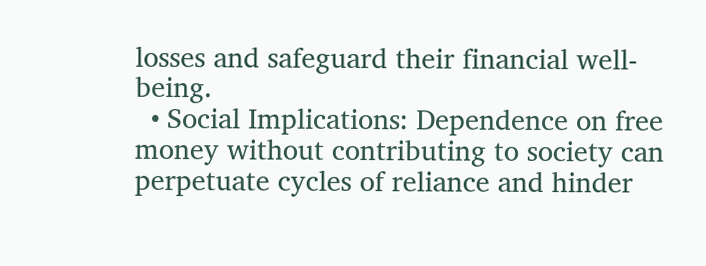losses and safeguard their financial well-being.
  • Social Implications: Dependence on free money without contributing to society can perpetuate cycles of reliance and hinder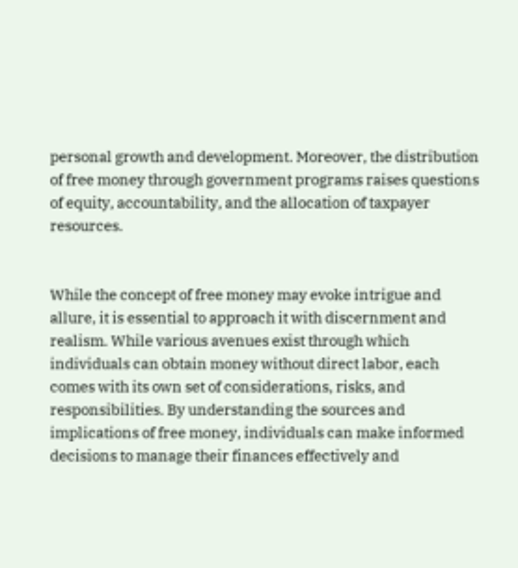personal growth and development. Moreover, the distribution of free money through government programs raises questions of equity, accountability, and the allocation of taxpayer resources.


While the concept of free money may evoke intrigue and allure, it is essential to approach it with discernment and realism. While various avenues exist through which individuals can obtain money without direct labor, each comes with its own set of considerations, risks, and responsibilities. By understanding the sources and implications of free money, individuals can make informed decisions to manage their finances effectively and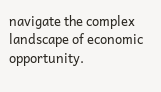navigate the complex landscape of economic opportunity.